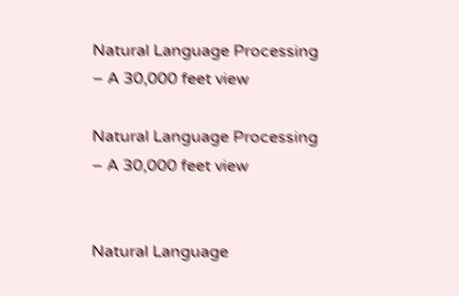Natural Language Processing – A 30,000 feet view

Natural Language Processing – A 30,000 feet view


Natural Language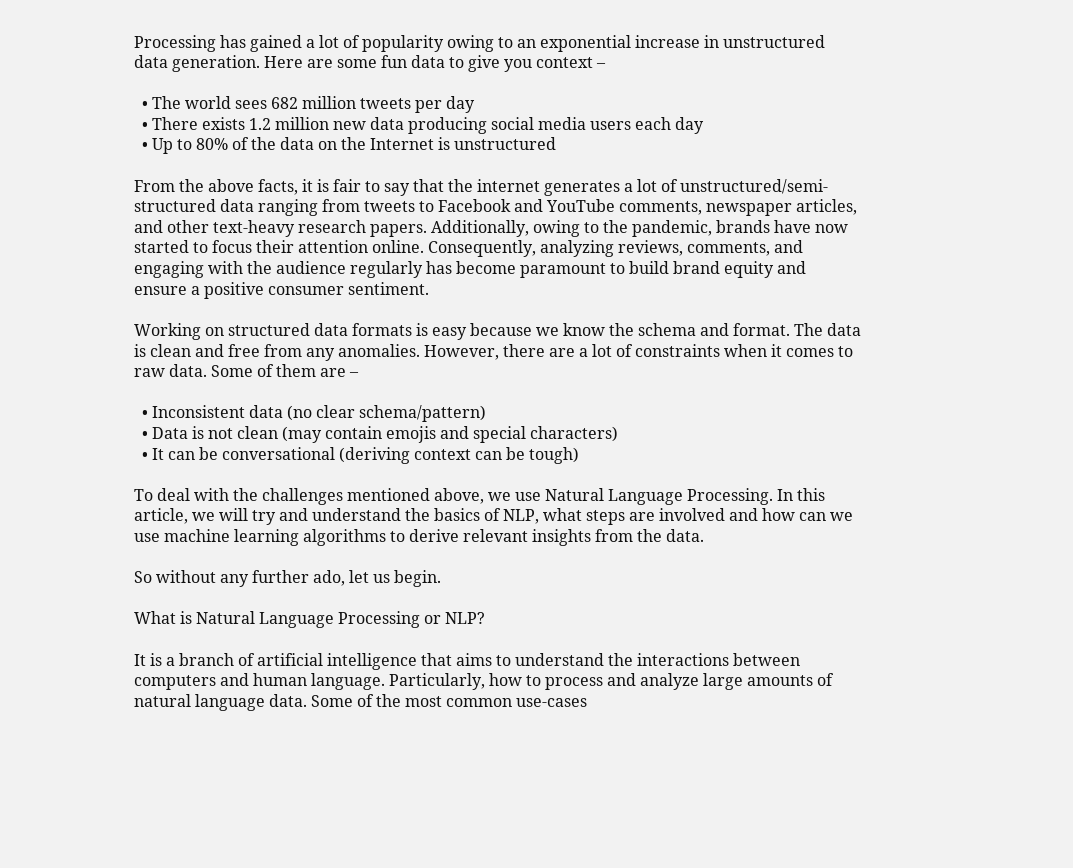Processing has gained a lot of popularity owing to an exponential increase in unstructured data generation. Here are some fun data to give you context –

  • The world sees 682 million tweets per day
  • There exists 1.2 million new data producing social media users each day
  • Up to 80% of the data on the Internet is unstructured

From the above facts, it is fair to say that the internet generates a lot of unstructured/semi-structured data ranging from tweets to Facebook and YouTube comments, newspaper articles, and other text-heavy research papers. Additionally, owing to the pandemic, brands have now started to focus their attention online. Consequently, analyzing reviews, comments, and engaging with the audience regularly has become paramount to build brand equity and ensure a positive consumer sentiment.

Working on structured data formats is easy because we know the schema and format. The data is clean and free from any anomalies. However, there are a lot of constraints when it comes to raw data. Some of them are –

  • Inconsistent data (no clear schema/pattern)
  • Data is not clean (may contain emojis and special characters)
  • It can be conversational (deriving context can be tough)

To deal with the challenges mentioned above, we use Natural Language Processing. In this article, we will try and understand the basics of NLP, what steps are involved and how can we use machine learning algorithms to derive relevant insights from the data.

So without any further ado, let us begin.

What is Natural Language Processing or NLP?

It is a branch of artificial intelligence that aims to understand the interactions between computers and human language. Particularly, how to process and analyze large amounts of natural language data. Some of the most common use-cases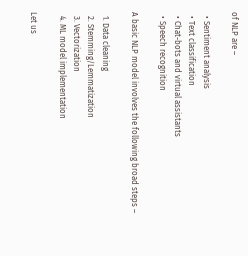of NLP are –

  • Sentiment analysis
  • Text classification
  • Chat-bots and virtual assistants
  • Speech recognition

A basic NLP model involves the following broad steps –

  1. Data cleaning
  2. Stemming/Lemmatization
  3. Vectorization
  4. ML model implementation

Let us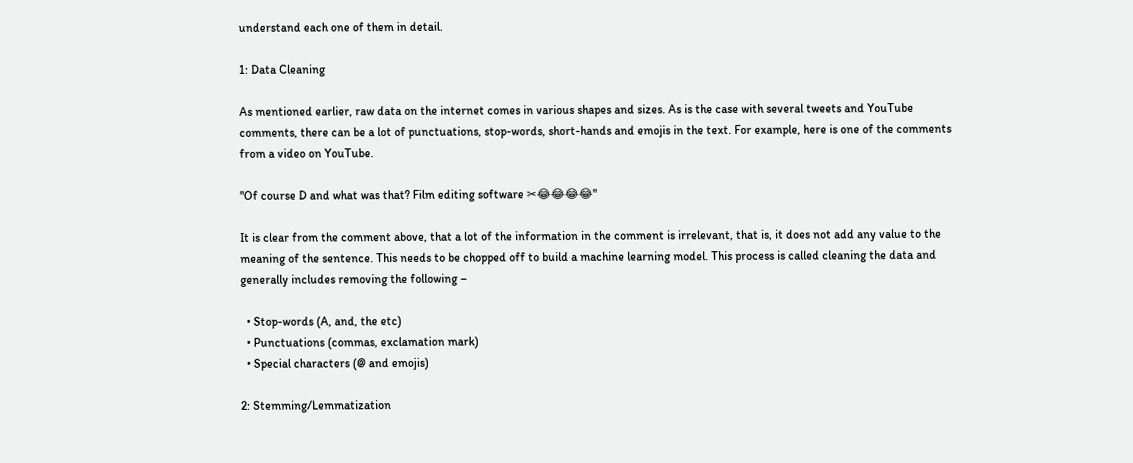understand each one of them in detail.

1: Data Cleaning

As mentioned earlier, raw data on the internet comes in various shapes and sizes. As is the case with several tweets and YouTube comments, there can be a lot of punctuations, stop-words, short-hands and emojis in the text. For example, here is one of the comments from a video on YouTube.

"Of course D and what was that? Film editing software ✂😂😂😂😂"

It is clear from the comment above, that a lot of the information in the comment is irrelevant, that is, it does not add any value to the meaning of the sentence. This needs to be chopped off to build a machine learning model. This process is called cleaning the data and generally includes removing the following –

  • Stop-words (A, and, the etc)
  • Punctuations (commas, exclamation mark)
  • Special characters (@ and emojis)

2: Stemming/Lemmatization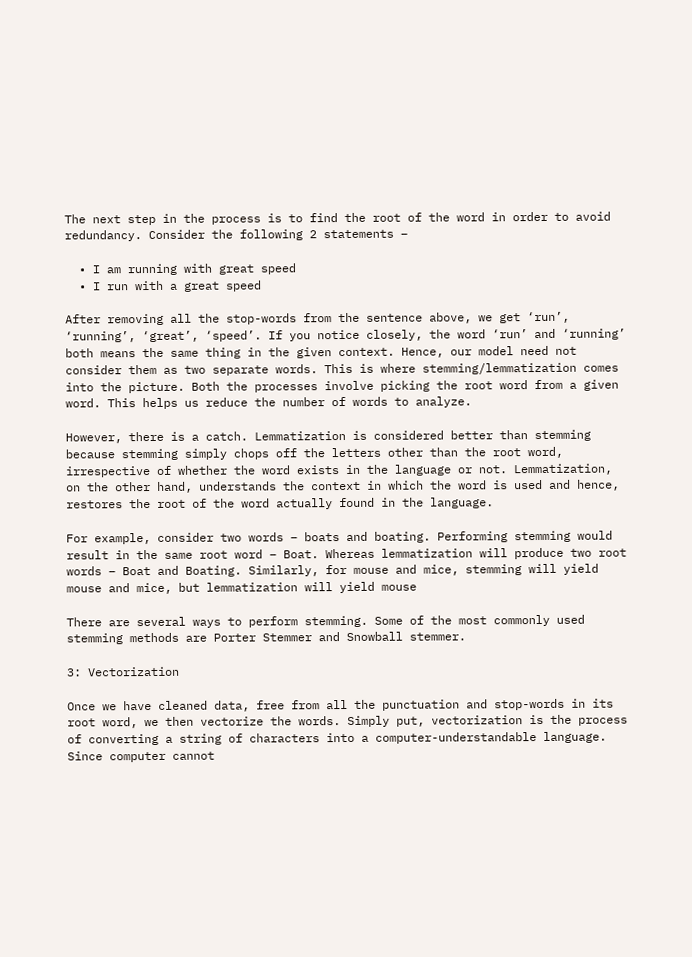The next step in the process is to find the root of the word in order to avoid redundancy. Consider the following 2 statements –

  • I am running with great speed
  • I run with a great speed

After removing all the stop-words from the sentence above, we get ‘run’, ‘running’, ‘great’, ‘speed’. If you notice closely, the word ‘run’ and ‘running’ both means the same thing in the given context. Hence, our model need not consider them as two separate words. This is where stemming/lemmatization comes into the picture. Both the processes involve picking the root word from a given word. This helps us reduce the number of words to analyze.

However, there is a catch. Lemmatization is considered better than stemming because stemming simply chops off the letters other than the root word, irrespective of whether the word exists in the language or not. Lemmatization, on the other hand, understands the context in which the word is used and hence, restores the root of the word actually found in the language.

For example, consider two words – boats and boating. Performing stemming would result in the same root word – Boat. Whereas lemmatization will produce two root words – Boat and Boating. Similarly, for mouse and mice, stemming will yield mouse and mice, but lemmatization will yield mouse

There are several ways to perform stemming. Some of the most commonly used stemming methods are Porter Stemmer and Snowball stemmer.

3: Vectorization

Once we have cleaned data, free from all the punctuation and stop-words in its root word, we then vectorize the words. Simply put, vectorization is the process of converting a string of characters into a computer-understandable language. Since computer cannot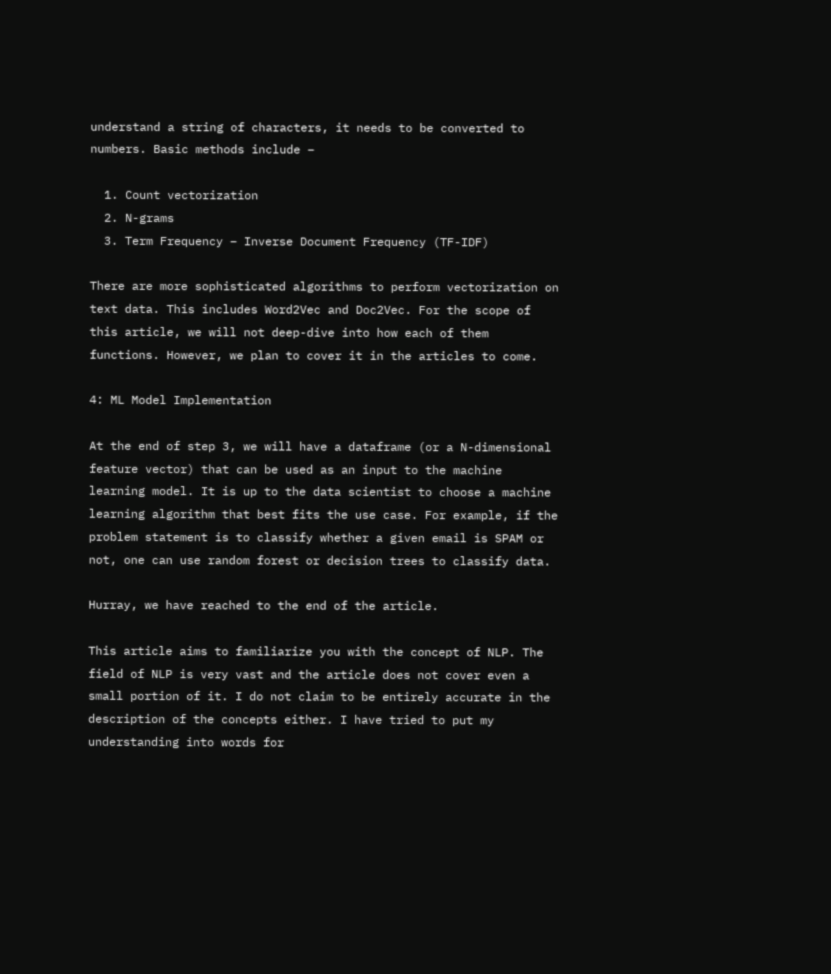understand a string of characters, it needs to be converted to numbers. Basic methods include –

  1. Count vectorization
  2. N-grams
  3. Term Frequency – Inverse Document Frequency (TF-IDF)

There are more sophisticated algorithms to perform vectorization on text data. This includes Word2Vec and Doc2Vec. For the scope of this article, we will not deep-dive into how each of them functions. However, we plan to cover it in the articles to come.

4: ML Model Implementation

At the end of step 3, we will have a dataframe (or a N-dimensional feature vector) that can be used as an input to the machine learning model. It is up to the data scientist to choose a machine learning algorithm that best fits the use case. For example, if the problem statement is to classify whether a given email is SPAM or not, one can use random forest or decision trees to classify data.

Hurray, we have reached to the end of the article.

This article aims to familiarize you with the concept of NLP. The field of NLP is very vast and the article does not cover even a small portion of it. I do not claim to be entirely accurate in the description of the concepts either. I have tried to put my understanding into words for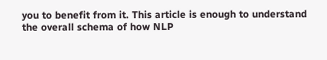you to benefit from it. This article is enough to understand the overall schema of how NLP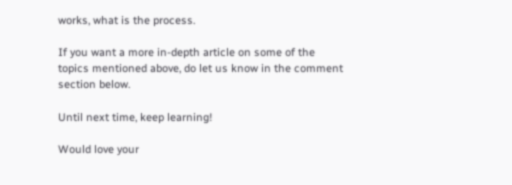works, what is the process.

If you want a more in-depth article on some of the topics mentioned above, do let us know in the comment section below.

Until next time, keep learning!

Would love your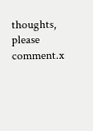thoughts, please comment.x